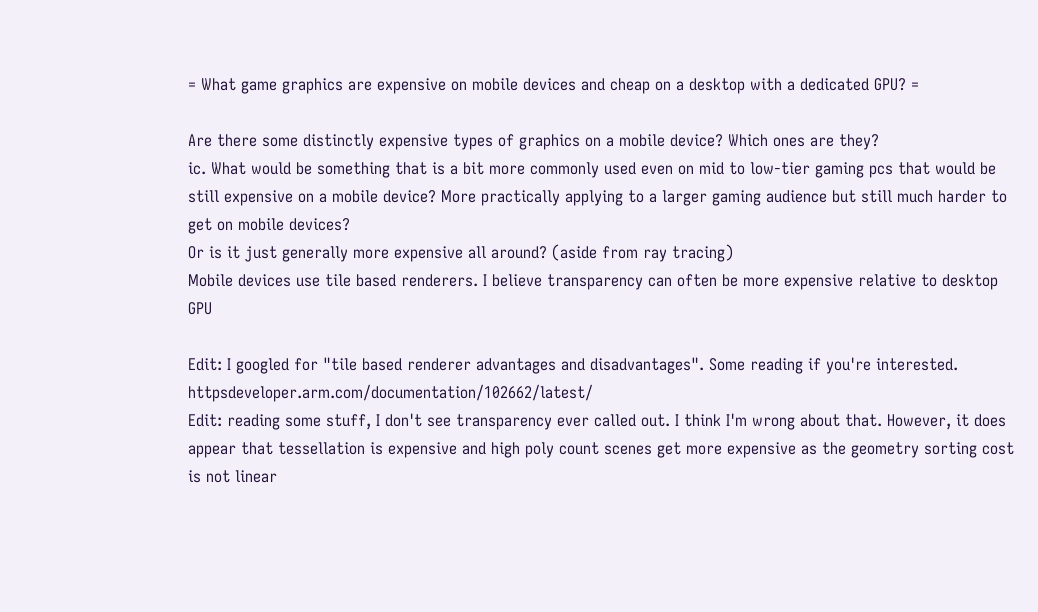= What game graphics are expensive on mobile devices and cheap on a desktop with a dedicated GPU? =

Are there some distinctly expensive types of graphics on a mobile device? Which ones are they?
ic. What would be something that is a bit more commonly used even on mid to low-tier gaming pcs that would be still expensive on a mobile device? More practically applying to a larger gaming audience but still much harder to get on mobile devices?
Or is it just generally more expensive all around? (aside from ray tracing)
Mobile devices use tile based renderers. I believe transparency can often be more expensive relative to desktop GPU

Edit: I googled for "tile based renderer advantages and disadvantages". Some reading if you're interested. httpsdeveloper.arm.com/documentation/102662/latest/
Edit: reading some stuff, I don't see transparency ever called out. I think I'm wrong about that. However, it does appear that tessellation is expensive and high poly count scenes get more expensive as the geometry sorting cost is not linear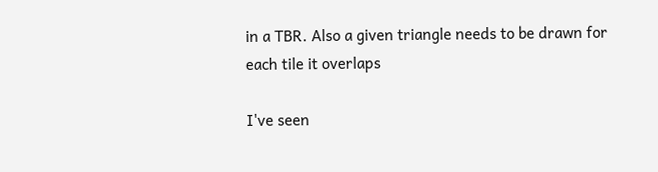in a TBR. Also a given triangle needs to be drawn for each tile it overlaps

I've seen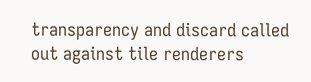transparency and discard called out against tile renderers